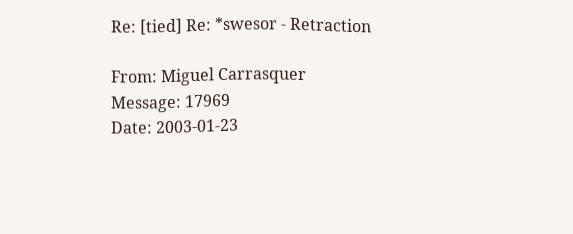Re: [tied] Re: *swesor - Retraction

From: Miguel Carrasquer
Message: 17969
Date: 2003-01-23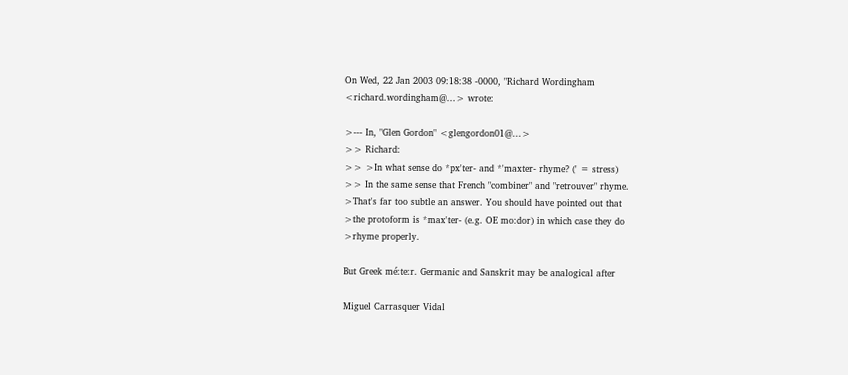On Wed, 22 Jan 2003 09:18:38 -0000, "Richard Wordingham
<richard.wordingham@...> wrote:

>--- In, "Glen Gordon" <glengordon01@...>
>> Richard:
>> >In what sense do *px'ter- and *'maxter- rhyme? (' = stress)
>> In the same sense that French "combiner" and "retrouver" rhyme.
>That's far too subtle an answer. You should have pointed out that
>the protoform is *max'ter- (e.g. OE mo:dor) in which case they do
>rhyme properly.

But Greek mé:te:r. Germanic and Sanskrit may be analogical after

Miguel Carrasquer Vidal